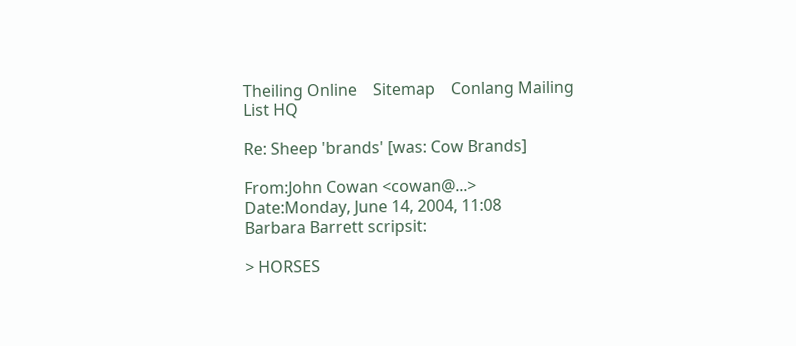Theiling Online    Sitemap    Conlang Mailing List HQ

Re: Sheep 'brands' [was: Cow Brands]

From:John Cowan <cowan@...>
Date:Monday, June 14, 2004, 11:08
Barbara Barrett scripsit:

> HORSES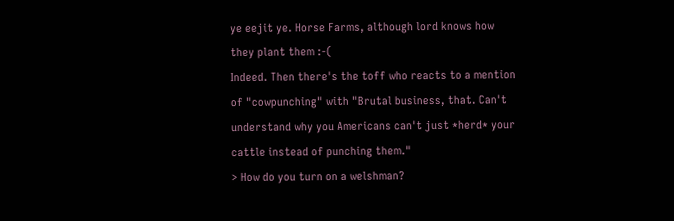ye eejit ye. Horse Farms, although lord knows how they plant them :-(
Indeed. Then there's the toff who reacts to a mention of "cowpunching" with "Brutal business, that. Can't understand why you Americans can't just *herd* your cattle instead of punching them."
> How do you turn on a welshman?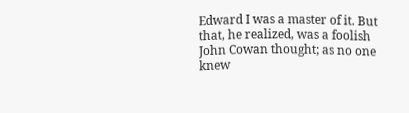Edward I was a master of it. But that, he realized, was a foolish John Cowan thought; as no one knew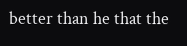better than he that the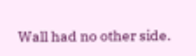Wall had no other side.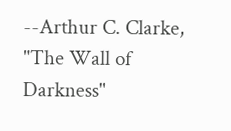--Arthur C. Clarke, "The Wall of Darkness"